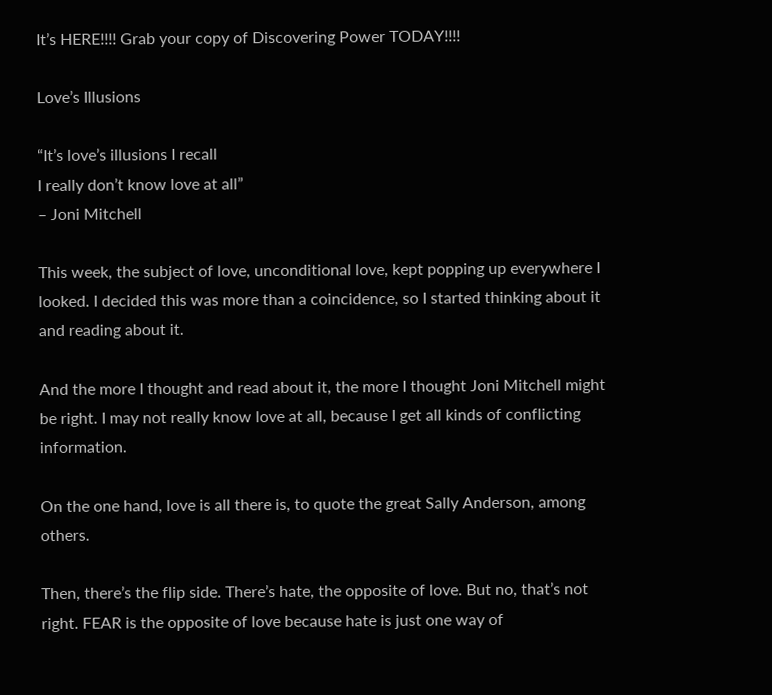It’s HERE!!!! Grab your copy of Discovering Power TODAY!!!!

Love’s Illusions

“It’s love’s illusions I recall
I really don’t know love at all”
– Joni Mitchell

This week, the subject of love, unconditional love, kept popping up everywhere I looked. I decided this was more than a coincidence, so I started thinking about it and reading about it.

And the more I thought and read about it, the more I thought Joni Mitchell might be right. I may not really know love at all, because I get all kinds of conflicting information.

On the one hand, love is all there is, to quote the great Sally Anderson, among others.

Then, there’s the flip side. There’s hate, the opposite of love. But no, that’s not right. FEAR is the opposite of love because hate is just one way of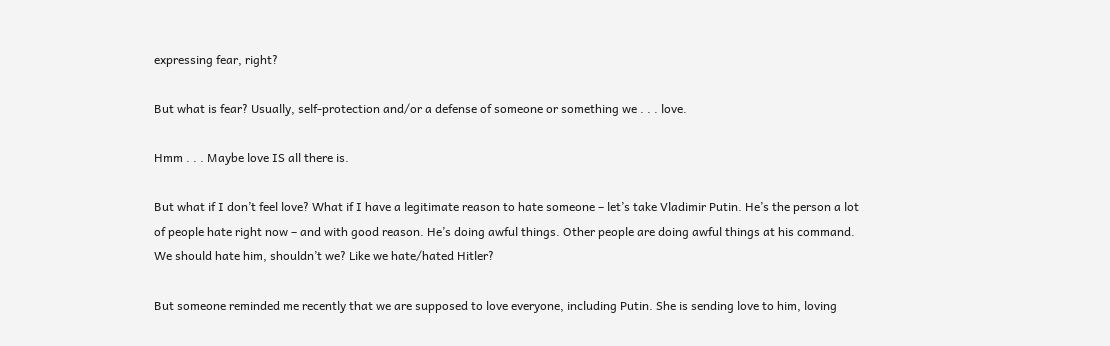expressing fear, right?

But what is fear? Usually, self-protection and/or a defense of someone or something we . . . love.

Hmm . . . Maybe love IS all there is.

But what if I don’t feel love? What if I have a legitimate reason to hate someone – let’s take Vladimir Putin. He’s the person a lot of people hate right now – and with good reason. He’s doing awful things. Other people are doing awful things at his command. We should hate him, shouldn’t we? Like we hate/hated Hitler?

But someone reminded me recently that we are supposed to love everyone, including Putin. She is sending love to him, loving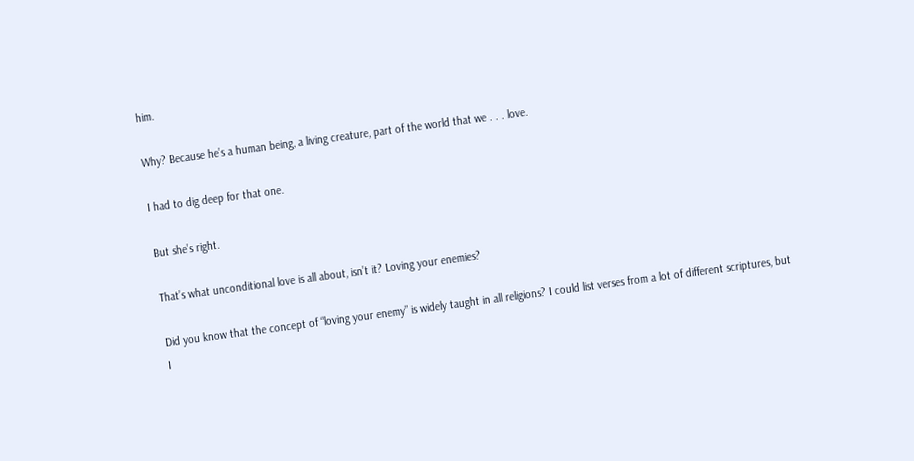him.

Why? Because he’s a human being, a living creature, part of the world that we . . . love.

I had to dig deep for that one.

But she’s right.

That’s what unconditional love is all about, isn’t it? Loving your enemies?

Did you know that the concept of “loving your enemy” is widely taught in all religions? I could list verses from a lot of different scriptures, but I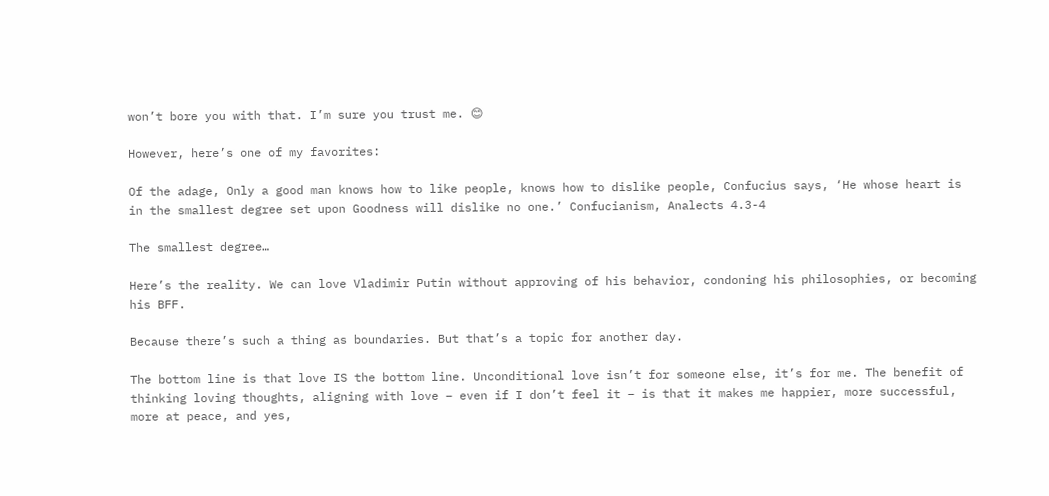won’t bore you with that. I’m sure you trust me. 😊

However, here’s one of my favorites:

Of the adage, Only a good man knows how to like people, knows how to dislike people, Confucius says, ‘He whose heart is in the smallest degree set upon Goodness will dislike no one.’ Confucianism, Analects 4.3-4

The smallest degree…

Here’s the reality. We can love Vladimir Putin without approving of his behavior, condoning his philosophies, or becoming his BFF.

Because there’s such a thing as boundaries. But that’s a topic for another day.

The bottom line is that love IS the bottom line. Unconditional love isn’t for someone else, it’s for me. The benefit of thinking loving thoughts, aligning with love – even if I don’t feel it – is that it makes me happier, more successful, more at peace, and yes,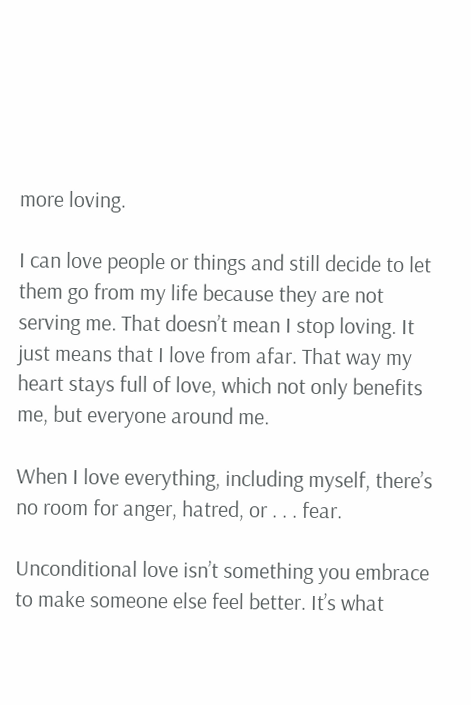more loving.

I can love people or things and still decide to let them go from my life because they are not serving me. That doesn’t mean I stop loving. It just means that I love from afar. That way my heart stays full of love, which not only benefits me, but everyone around me.

When I love everything, including myself, there’s no room for anger, hatred, or . . . fear.

Unconditional love isn’t something you embrace to make someone else feel better. It’s what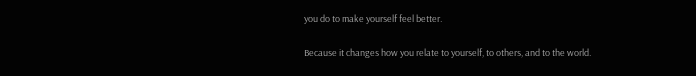you do to make yourself feel better.

Because it changes how you relate to yourself, to others, and to the world.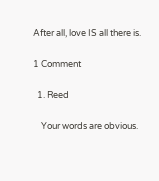After all, love IS all there is.

1 Comment

  1. Reed

    Your words are obvious.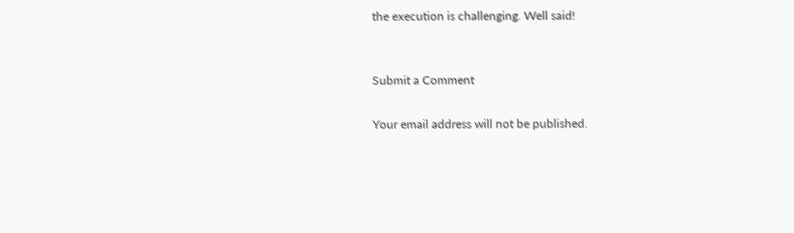the execution is challenging. Well said!


Submit a Comment

Your email address will not be published.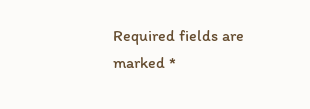Required fields are marked *